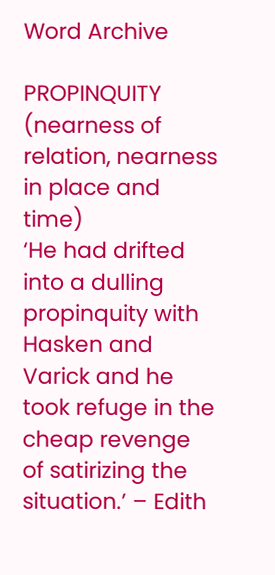Word Archive

PROPINQUITY (nearness of relation, nearness in place and time)
‘He had drifted into a dulling propinquity with Hasken and Varick and he took refuge in the cheap revenge of satirizing the situation.’ – Edith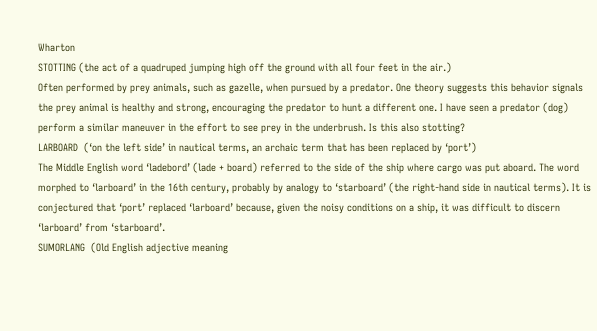Wharton
STOTTING (the act of a quadruped jumping high off the ground with all four feet in the air.)
Often performed by prey animals, such as gazelle, when pursued by a predator. One theory suggests this behavior signals the prey animal is healthy and strong, encouraging the predator to hunt a different one. I have seen a predator (dog) perform a similar maneuver in the effort to see prey in the underbrush. Is this also stotting?
LARBOARD  (‘on the left side’ in nautical terms, an archaic term that has been replaced by ‘port’)
The Middle English word ‘ladebord’ (lade + board) referred to the side of the ship where cargo was put aboard. The word morphed to ‘larboard’ in the 16th century, probably by analogy to ‘starboard’ (the right-hand side in nautical terms). It is conjectured that ‘port’ replaced ‘larboard’ because, given the noisy conditions on a ship, it was difficult to discern ‘larboard’ from ‘starboard’.
SUMORLANG  (Old English adjective meaning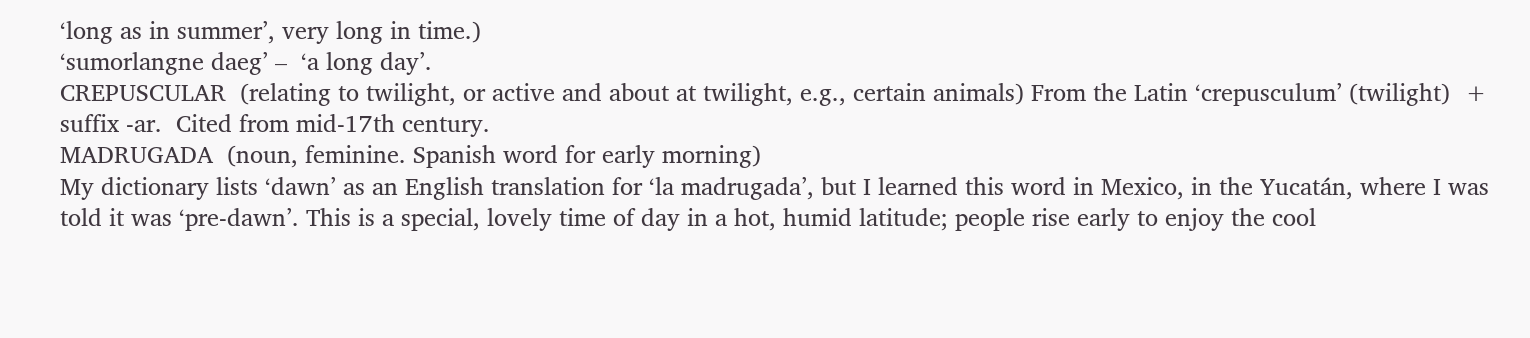‘long as in summer’, very long in time.)
‘sumorlangne daeg’ –  ‘a long day’.
CREPUSCULAR  (relating to twilight, or active and about at twilight, e.g., certain animals) From the Latin ‘crepusculum’ (twilight)  + suffix -ar.  Cited from mid-17th century.
MADRUGADA  (noun, feminine. Spanish word for early morning)
My dictionary lists ‘dawn’ as an English translation for ‘la madrugada’, but I learned this word in Mexico, in the Yucatán, where I was told it was ‘pre-dawn’. This is a special, lovely time of day in a hot, humid latitude; people rise early to enjoy the cool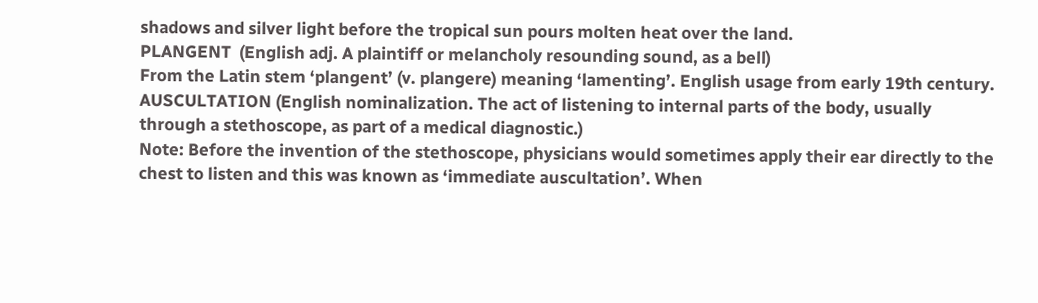shadows and silver light before the tropical sun pours molten heat over the land.
PLANGENT  (English adj. A plaintiff or melancholy resounding sound, as a bell)
From the Latin stem ‘plangent’ (v. plangere) meaning ‘lamenting’. English usage from early 19th century.
AUSCULTATION (English nominalization. The act of listening to internal parts of the body, usually through a stethoscope, as part of a medical diagnostic.)
Note: Before the invention of the stethoscope, physicians would sometimes apply their ear directly to the chest to listen and this was known as ‘immediate auscultation’. When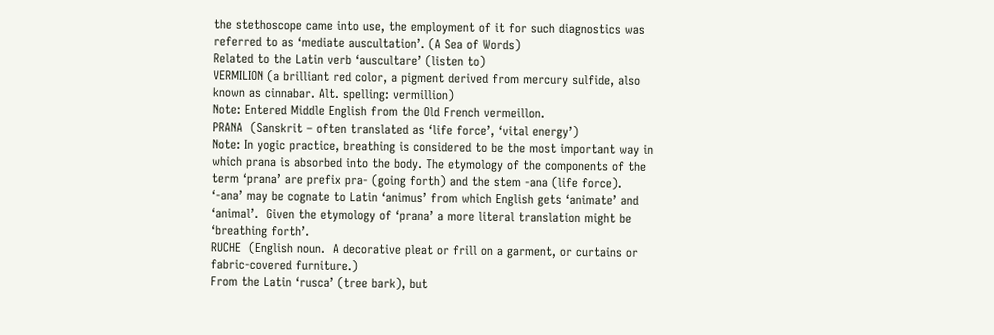the stethoscope came into use, the employment of it for such diagnostics was referred to as ‘mediate auscultation’. (A Sea of Words)
Related to the Latin verb ‘auscultare’ (listen to)
VERMILION (a brilliant red color, a pigment derived from mercury sulfide, also known as cinnabar. Alt. spelling: vermillion)
Note: Entered Middle English from the Old French vermeillon.
PRANA  (Sanskrit – often translated as ‘life force’, ‘vital energy’)
Note: In yogic practice, breathing is considered to be the most important way in which prana is absorbed into the body. The etymology of the components of the term ‘prana’ are prefix pra- (going forth) and the stem -ana (life force).  ‘-ana’ may be cognate to Latin ‘animus’ from which English gets ‘animate’ and ‘animal’.  Given the etymology of ‘prana’ a more literal translation might be ‘breathing forth’.
RUCHE  (English noun.  A decorative pleat or frill on a garment, or curtains or fabric-covered furniture.)
From the Latin ‘rusca’ (tree bark), but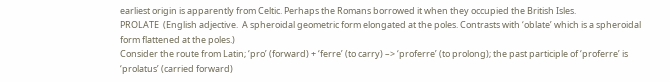earliest origin is apparently from Celtic. Perhaps the Romans borrowed it when they occupied the British Isles.
PROLATE  (English adjective.  A spheroidal geometric form elongated at the poles. Contrasts with ‘oblate’ which is a spheroidal form flattened at the poles.)
Consider the route from Latin; ‘pro’ (forward) + ‘ferre’ (to carry) –> ‘proferre’ (to prolong); the past participle of ‘proferre’ is ‘prolatus’ (carried forward)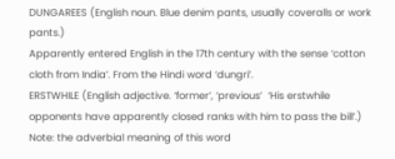DUNGAREES (English noun. Blue denim pants, usually coveralls or work pants.)
Apparently entered English in the 17th century with the sense ‘cotton cloth from India’. From the Hindi word ‘dungri’.
ERSTWHILE (English adjective. ‘former’, ‘previous’  ‘His erstwhile opponents have apparently closed ranks with him to pass the bill’.)
Note: the adverbial meaning of this word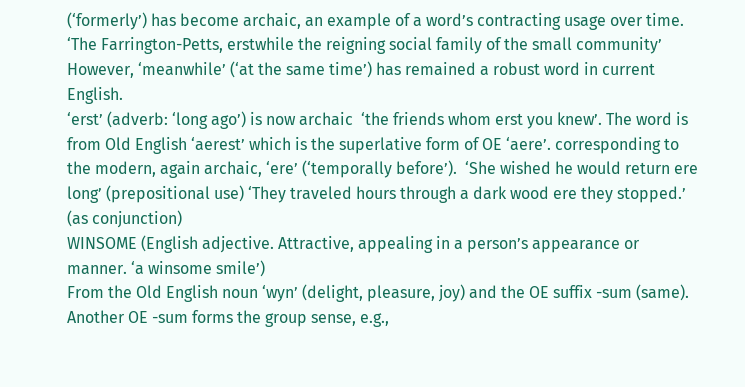(‘formerly’) has become archaic, an example of a word’s contracting usage over time. ‘The Farrington-Petts, erstwhile the reigning social family of the small community’  However, ‘meanwhile’ (‘at the same time’) has remained a robust word in current English.
‘erst’ (adverb: ‘long ago’) is now archaic  ‘the friends whom erst you knew’. The word is from Old English ‘aerest’ which is the superlative form of OE ‘aere’. corresponding to the modern, again archaic, ‘ere’ (‘temporally before’).  ‘She wished he would return ere long’ (prepositional use) ‘They traveled hours through a dark wood ere they stopped.’ (as conjunction)
WINSOME (English adjective. Attractive, appealing in a person’s appearance or manner. ‘a winsome smile’)
From the Old English noun ‘wyn’ (delight, pleasure, joy) and the OE suffix -sum (same).  Another OE -sum forms the group sense, e.g.,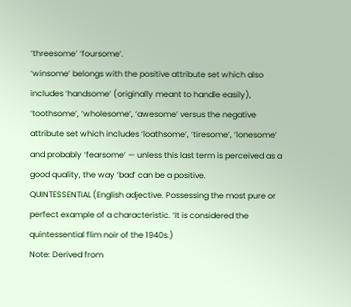‘threesome’ ‘foursome’.
‘winsome’ belongs with the positive attribute set which also includes ‘handsome’ (originally meant to handle easily), ‘toothsome’, ‘wholesome’, ‘awesome’ versus the negative attribute set which includes ‘loathsome’, ‘tiresome’, ‘lonesome’ and probably ‘fearsome’ — unless this last term is perceived as a good quality, the way ‘bad’ can be a positive.
QUINTESSENTIAL (English adjective. Possessing the most pure or perfect example of a characteristic. ‘It is considered the quintessential flim noir of the 1940s.)
Note: Derived from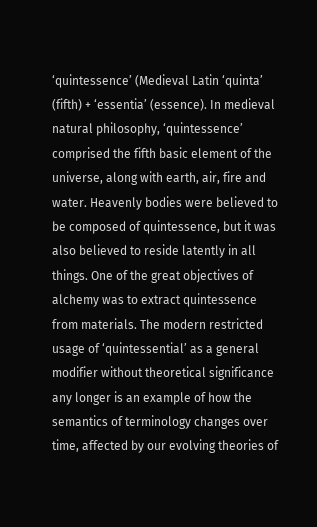‘quintessence’ (Medieval Latin ‘quinta’ (fifth) + ‘essentia’ (essence). In medieval natural philosophy, ‘quintessence’ comprised the fifth basic element of the universe, along with earth, air, fire and water. Heavenly bodies were believed to be composed of quintessence, but it was also believed to reside latently in all things. One of the great objectives of alchemy was to extract quintessence from materials. The modern restricted usage of ‘quintessential’ as a general modifier without theoretical significance any longer is an example of how the semantics of terminology changes over time, affected by our evolving theories of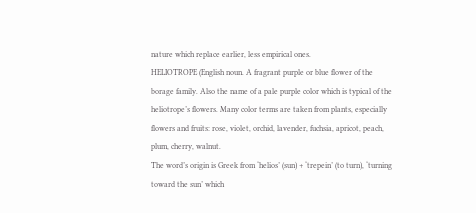nature which replace earlier, less empirical ones.
HELIOTROPE (English noun. A fragrant purple or blue flower of the borage family. Also the name of a pale purple color which is typical of the heliotrope’s flowers. Many color terms are taken from plants, especially flowers and fruits: rose, violet, orchid, lavender, fuchsia, apricot, peach, plum, cherry, walnut.
The word’s origin is Greek from ‘helios’ (sun) + ‘trepein’ (to turn), ‘turning toward the sun’ which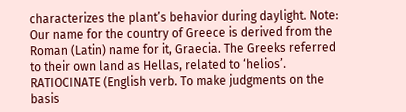characterizes the plant’s behavior during daylight. Note: Our name for the country of Greece is derived from the Roman (Latin) name for it, Graecia. The Greeks referred to their own land as Hellas, related to ‘helios’.
RATIOCINATE (English verb. To make judgments on the basis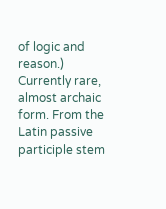of logic and reason.)
Currently rare, almost archaic form. From the Latin passive participle stem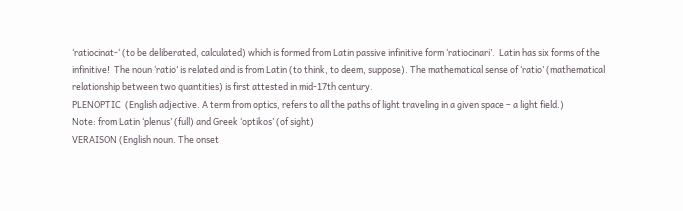‘ratiocinat-‘ (to be deliberated, calculated) which is formed from Latin passive infinitive form ‘ratiocinari’.  Latin has six forms of the infinitive!  The noun ‘ratio’ is related and is from Latin (to think, to deem, suppose). The mathematical sense of ‘ratio’ (mathematical relationship between two quantities) is first attested in mid-17th century.
PLENOPTIC  (English adjective. A term from optics, refers to all the paths of light traveling in a given space – a light field.)
Note: from Latin ‘plenus’ (full) and Greek ‘optikos’ (of sight)
VERAISON (English noun. The onset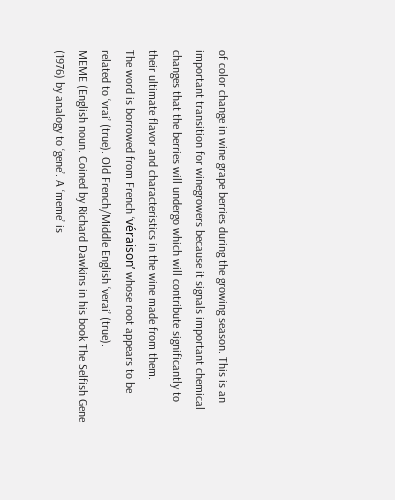of color change in wine grape berries during the growing season. This is an important transition for winegrowers because it signals important chemical changes that the berries will undergo which will contribute significantly to their ultimate flavor and characteristics in the wine made from them.
The word is borrowed from French ‘véraison’ whose root appears to be related to ‘vrai’ (true). Old French/Middle English ‘verai’ (true).
MEME (English noun. Coined by Richard Dawkins in his book The Selfish Gene (1976) by analogy to ‘gene’. A ‘meme’ is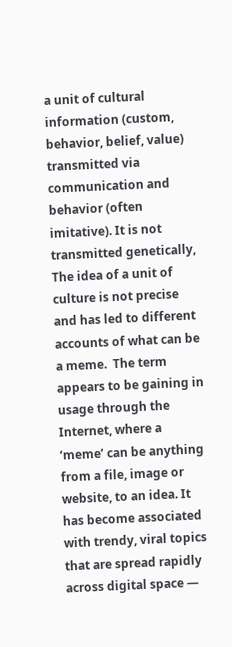a unit of cultural information (custom, behavior, belief, value) transmitted via communication and behavior (often imitative). It is not transmitted genetically, The idea of a unit of culture is not precise and has led to different accounts of what can be a meme.  The term appears to be gaining in usage through the Internet, where a ‘meme’ can be anything from a file, image or website, to an idea. It has become associated with trendy, viral topics that are spread rapidly across digital space —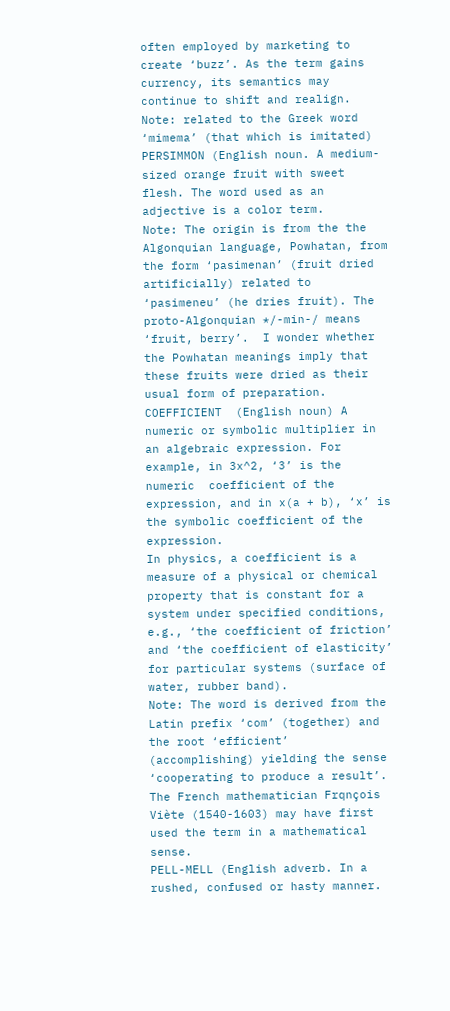often employed by marketing to create ‘buzz’. As the term gains currency, its semantics may continue to shift and realign.
Note: related to the Greek word ‘mimema’ (that which is imitated)
PERSIMMON (English noun. A medium-sized orange fruit with sweet flesh. The word used as an adjective is a color term.
Note: The origin is from the the Algonquian language, Powhatan, from the form ‘pasimenan’ (fruit dried artificially) related to ‘pasimeneu’ (he dries fruit). The proto-Algonquian */-min-/ means ‘fruit, berry’.  I wonder whether the Powhatan meanings imply that these fruits were dried as their usual form of preparation.
COEFFICIENT  (English noun) A numeric or symbolic multiplier in an algebraic expression. For example, in 3x^2, ‘3’ is the numeric  coefficient of the expression, and in x(a + b), ‘x’ is the symbolic coefficient of the expression.
In physics, a coefficient is a measure of a physical or chemical property that is constant for a system under specified conditions, e.g., ‘the coefficient of friction’ and ‘the coefficient of elasticity’ for particular systems (surface of water, rubber band).
Note: The word is derived from the Latin prefix ‘com’ (together) and the root ‘efficient’ (accomplishing) yielding the sense ‘cooperating to produce a result’. The French mathematician Frqnçois Viète (1540-1603) may have first used the term in a mathematical sense.
PELL-MELL (English adverb. In a rushed, confused or hasty manner.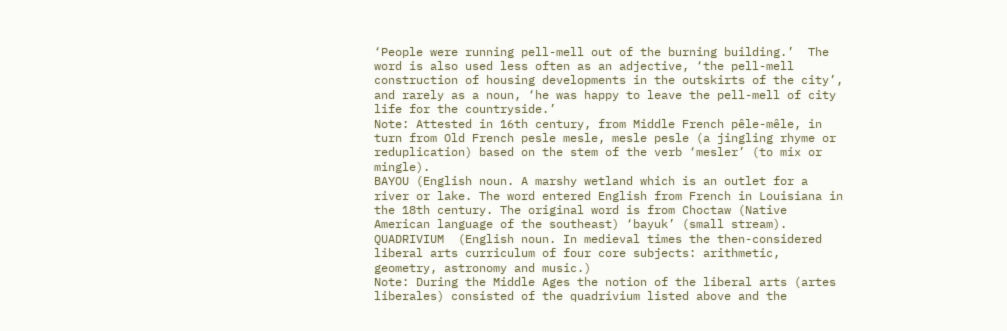‘People were running pell-mell out of the burning building.’  The word is also used less often as an adjective, ‘the pell-mell construction of housing developments in the outskirts of the city’, and rarely as a noun, ‘he was happy to leave the pell-mell of city life for the countryside.’
Note: Attested in 16th century, from Middle French pêle-mêle, in turn from Old French pesle mesle, mesle pesle (a jingling rhyme or reduplication) based on the stem of the verb ‘mesler’ (to mix or mingle).
BAYOU (English noun. A marshy wetland which is an outlet for a river or lake. The word entered English from French in Louisiana in the 18th century. The original word is from Choctaw (Native American language of the southeast) ‘bayuk’ (small stream).
QUADRIVIUM  (English noun. In medieval times the then-considered liberal arts curriculum of four core subjects: arithmetic, geometry, astronomy and music.)
Note: During the Middle Ages the notion of the liberal arts (artes liberales) consisted of the quadrivium listed above and the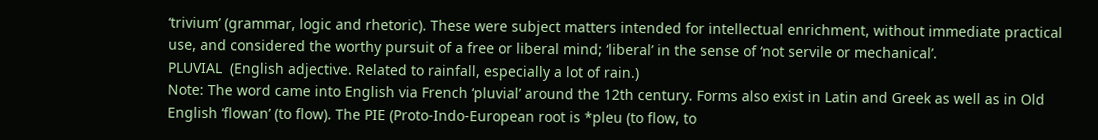‘trivium’ (grammar, logic and rhetoric). These were subject matters intended for intellectual enrichment, without immediate practical use, and considered the worthy pursuit of a free or liberal mind; ‘liberal’ in the sense of ‘not servile or mechanical’.
PLUVIAL  (English adjective. Related to rainfall, especially a lot of rain.)
Note: The word came into English via French ‘pluvial’ around the 12th century. Forms also exist in Latin and Greek as well as in Old English ‘flowan’ (to flow). The PIE (Proto-Indo-European root is *pleu (to flow, to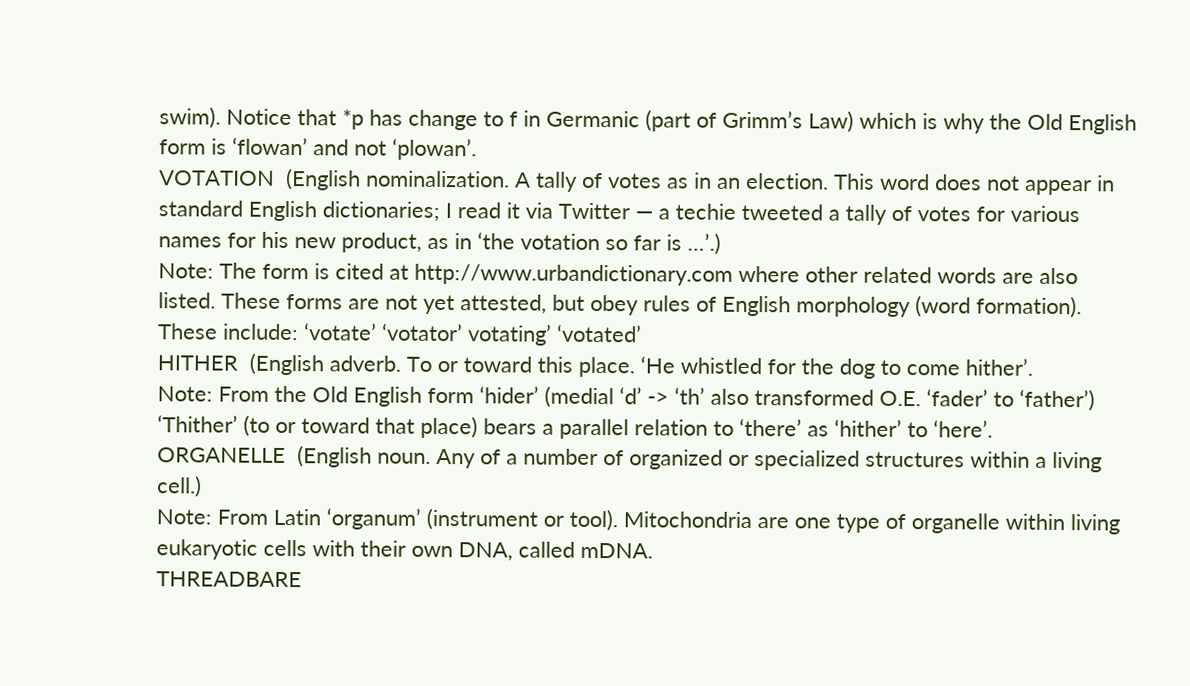swim). Notice that *p has change to f in Germanic (part of Grimm’s Law) which is why the Old English form is ‘flowan’ and not ‘plowan’.
VOTATION  (English nominalization. A tally of votes as in an election. This word does not appear in standard English dictionaries; I read it via Twitter — a techie tweeted a tally of votes for various names for his new product, as in ‘the votation so far is …’.)
Note: The form is cited at http://www.urbandictionary.com where other related words are also listed. These forms are not yet attested, but obey rules of English morphology (word formation). These include: ‘votate’ ‘votator’ votating’ ‘votated’
HITHER  (English adverb. To or toward this place. ‘He whistled for the dog to come hither’.
Note: From the Old English form ‘hider’ (medial ‘d’ -> ‘th’ also transformed O.E. ‘fader’ to ‘father’) ‘Thither’ (to or toward that place) bears a parallel relation to ‘there’ as ‘hither’ to ‘here’.
ORGANELLE  (English noun. Any of a number of organized or specialized structures within a living cell.)
Note: From Latin ‘organum’ (instrument or tool). Mitochondria are one type of organelle within living eukaryotic cells with their own DNA, called mDNA.
THREADBARE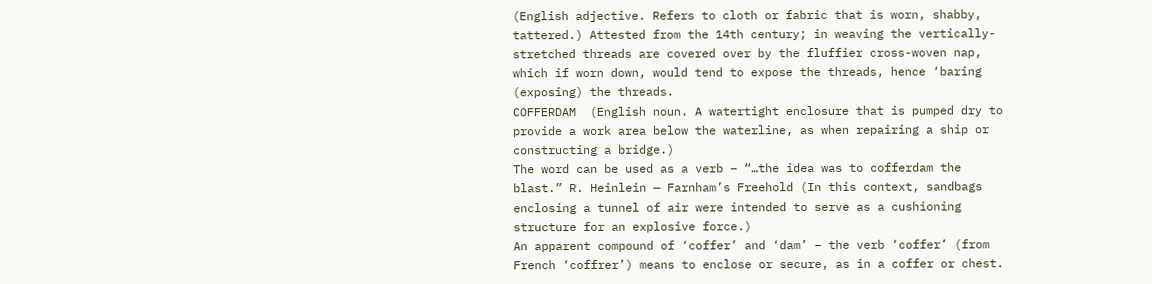(English adjective. Refers to cloth or fabric that is worn, shabby, tattered.) Attested from the 14th century; in weaving the vertically-stretched threads are covered over by the fluffier cross-woven nap, which if worn down, would tend to expose the threads, hence ‘baring (exposing) the threads.
COFFERDAM  (English noun. A watertight enclosure that is pumped dry to provide a work area below the waterline, as when repairing a ship or constructing a bridge.)
The word can be used as a verb – “…the idea was to cofferdam the blast.” R. Heinlein — Farnham’s Freehold (In this context, sandbags enclosing a tunnel of air were intended to serve as a cushioning structure for an explosive force.)
An apparent compound of ‘coffer’ and ‘dam’ – the verb ‘coffer’ (from French ‘coffrer’) means to enclose or secure, as in a coffer or chest.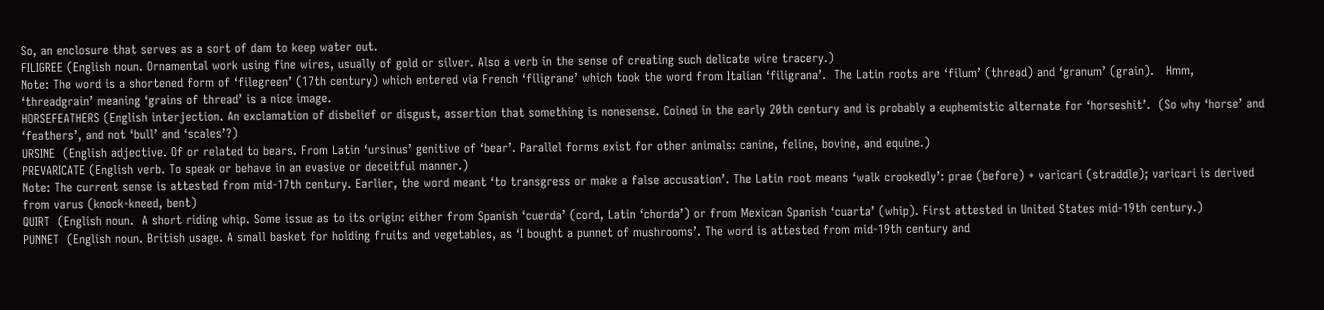So, an enclosure that serves as a sort of dam to keep water out.
FILIGREE (English noun. Ornamental work using fine wires, usually of gold or silver. Also a verb in the sense of creating such delicate wire tracery.)
Note: The word is a shortened form of ‘filegreen’ (17th century) which entered via French ‘filigrane’ which took the word from Italian ‘filigrana’.  The Latin roots are ‘filum’ (thread) and ‘granum’ (grain).   Hmm, ‘threadgrain’ meaning ‘grains of thread’ is a nice image.
HORSEFEATHERS (English interjection. An exclamation of disbelief or disgust, assertion that something is nonesense. Coined in the early 20th century and is probably a euphemistic alternate for ‘horseshit’.  (So why ‘horse’ and ‘feathers’, and not ‘bull’ and ‘scales’?)
URSINE  (English adjective. Of or related to bears. From Latin ‘ursinus’ genitive of ‘bear’. Parallel forms exist for other animals: canine, feline, bovine, and equine.)
PREVARICATE (English verb. To speak or behave in an evasive or deceitful manner.)
Note: The current sense is attested from mid-17th century. Earlier, the word meant ‘to transgress or make a false accusation’. The Latin root means ‘walk crookedly’: prae (before) + varicari (straddle); varicari is derived from varus (knock-kneed, bent)
QUIRT  (English noun.  A short riding whip. Some issue as to its origin: either from Spanish ‘cuerda’ (cord, Latin ‘chorda’) or from Mexican Spanish ‘cuarta’ (whip). First attested in United States mid-19th century.)
PUNNET  (English noun. British usage. A small basket for holding fruits and vegetables, as ‘I bought a punnet of mushrooms’. The word is attested from mid-19th century and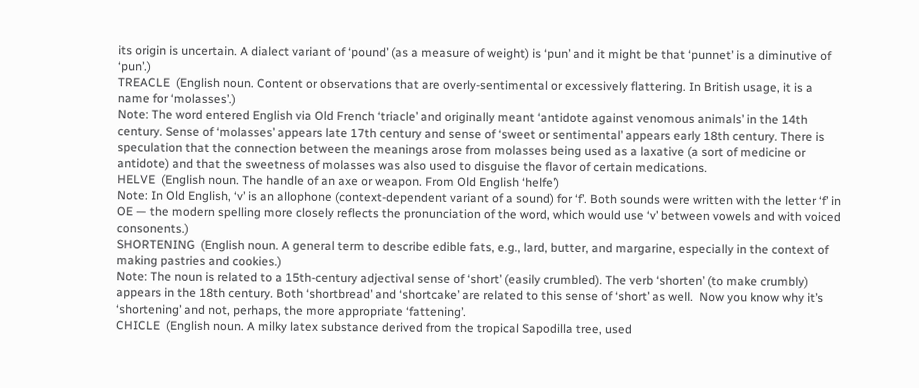its origin is uncertain. A dialect variant of ‘pound’ (as a measure of weight) is ‘pun’ and it might be that ‘punnet’ is a diminutive of ‘pun’.)
TREACLE  (English noun. Content or observations that are overly-sentimental or excessively flattering. In British usage, it is a name for ‘molasses’.)
Note: The word entered English via Old French ‘triacle’ and originally meant ‘antidote against venomous animals’ in the 14th century. Sense of ‘molasses’ appears late 17th century and sense of ‘sweet or sentimental’ appears early 18th century. There is speculation that the connection between the meanings arose from molasses being used as a laxative (a sort of medicine or antidote) and that the sweetness of molasses was also used to disguise the flavor of certain medications.
HELVE  (English noun. The handle of an axe or weapon. From Old English ‘helfe’)
Note: In Old English, ‘v’ is an allophone (context-dependent variant of a sound) for ‘f’. Both sounds were written with the letter ‘f’ in OE — the modern spelling more closely reflects the pronunciation of the word, which would use ‘v’ between vowels and with voiced consonents.)
SHORTENING  (English noun. A general term to describe edible fats, e.g., lard, butter, and margarine, especially in the context of making pastries and cookies.)
Note: The noun is related to a 15th-century adjectival sense of ‘short’ (easily crumbled). The verb ‘shorten’ (to make crumbly) appears in the 18th century. Both ‘shortbread’ and ‘shortcake’ are related to this sense of ‘short’ as well.  Now you know why it’s ‘shortening’ and not, perhaps, the more appropriate ‘fattening’.
CHICLE  (English noun. A milky latex substance derived from the tropical Sapodilla tree, used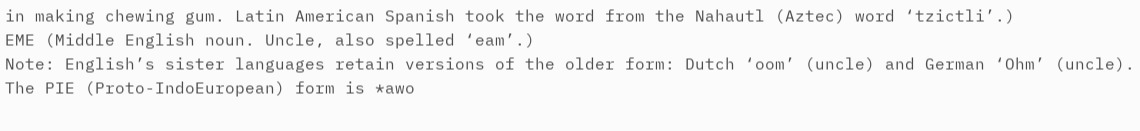in making chewing gum. Latin American Spanish took the word from the Nahautl (Aztec) word ‘tzictli’.)
EME (Middle English noun. Uncle, also spelled ‘eam’.)
Note: English’s sister languages retain versions of the older form: Dutch ‘oom’ (uncle) and German ‘Ohm’ (uncle). The PIE (Proto-IndoEuropean) form is *awo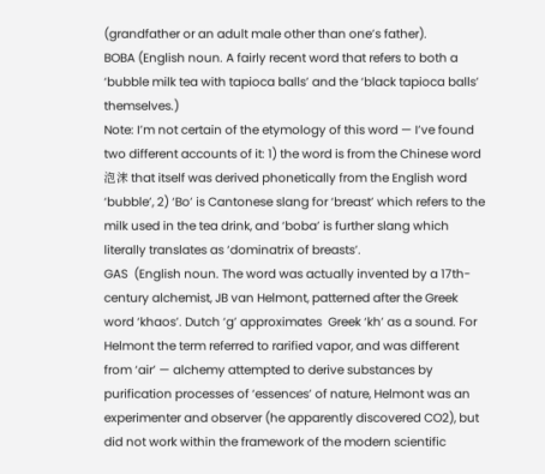(grandfather or an adult male other than one’s father).
BOBA (English noun. A fairly recent word that refers to both a ‘bubble milk tea with tapioca balls’ and the ‘black tapioca balls’ themselves.)
Note: I’m not certain of the etymology of this word — I’ve found two different accounts of it: 1) the word is from the Chinese word 泡沫 that itself was derived phonetically from the English word ‘bubble’, 2) ‘Bo’ is Cantonese slang for ‘breast’ which refers to the milk used in the tea drink, and ‘boba’ is further slang which literally translates as ‘dominatrix of breasts’.
GAS  (English noun. The word was actually invented by a 17th-century alchemist, JB van Helmont, patterned after the Greek word ‘khaos’. Dutch ‘g’ approximates  Greek ‘kh’ as a sound. For Helmont the term referred to rarified vapor, and was different from ‘air’ — alchemy attempted to derive substances by purification processes of ‘essences’ of nature, Helmont was an experimenter and observer (he apparently discovered CO2), but did not work within the framework of the modern scientific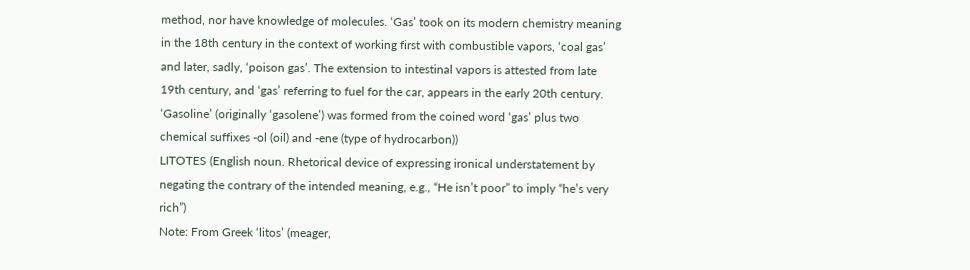method, nor have knowledge of molecules. ‘Gas’ took on its modern chemistry meaning in the 18th century in the context of working first with combustible vapors, ‘coal gas’ and later, sadly, ‘poison gas’. The extension to intestinal vapors is attested from late 19th century, and ‘gas’ referring to fuel for the car, appears in the early 20th century. ‘Gasoline’ (originally ‘gasolene’) was formed from the coined word ‘gas’ plus two chemical suffixes -ol (oil) and -ene (type of hydrocarbon))
LITOTES (English noun. Rhetorical device of expressing ironical understatement by negating the contrary of the intended meaning, e.g., “He isn’t poor” to imply “he’s very rich”)
Note: From Greek ‘litos’ (meager,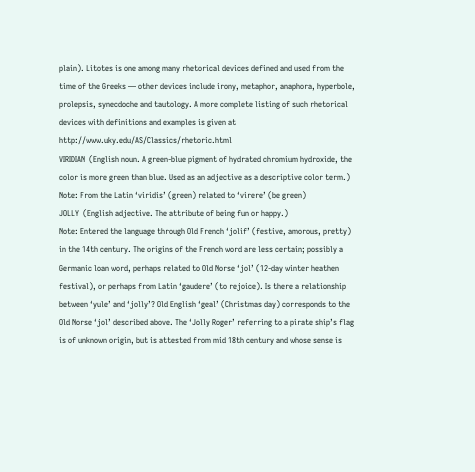plain). Litotes is one among many rhetorical devices defined and used from the time of the Greeks — other devices include irony, metaphor, anaphora, hyperbole, prolepsis, synecdoche and tautology. A more complete listing of such rhetorical devices with definitions and examples is given at http://www.uky.edu/AS/Classics/rhetoric.html
VIRIDIAN  (English noun. A green-blue pigment of hydrated chromium hydroxide, the color is more green than blue. Used as an adjective as a descriptive color term.)
Note: From the Latin ‘viridis’ (green) related to ‘virere’ (be green)
JOLLY  (English adjective. The attribute of being fun or happy.)
Note: Entered the language through Old French ‘jolif’ (festive, amorous, pretty) in the 14th century. The origins of the French word are less certain; possibly a Germanic loan word, perhaps related to Old Norse ‘jol’ (12-day winter heathen festival), or perhaps from Latin ‘gaudere’ (to rejoice). Is there a relationship between ‘yule’ and ‘jolly’? Old English ‘geal’ (Christmas day) corresponds to the Old Norse ‘jol’ described above. The ‘Jolly Roger’ referring to a pirate ship’s flag is of unknown origin, but is attested from mid 18th century and whose sense is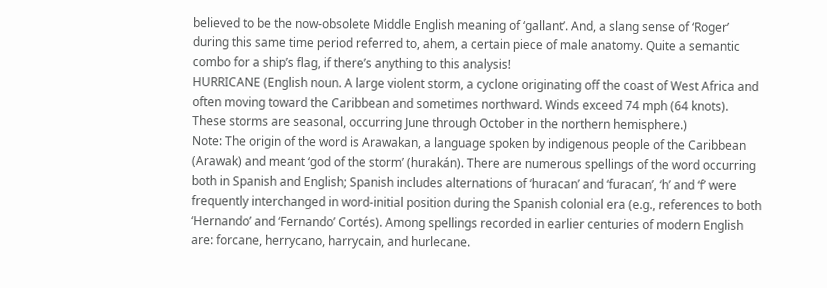believed to be the now-obsolete Middle English meaning of ‘gallant’. And, a slang sense of ‘Roger’ during this same time period referred to, ahem, a certain piece of male anatomy. Quite a semantic combo for a ship’s flag, if there’s anything to this analysis!
HURRICANE (English noun. A large violent storm, a cyclone originating off the coast of West Africa and often moving toward the Caribbean and sometimes northward. Winds exceed 74 mph (64 knots). These storms are seasonal, occurring June through October in the northern hemisphere.)
Note: The origin of the word is Arawakan, a language spoken by indigenous people of the Caribbean (Arawak) and meant ‘god of the storm’ (hurakán). There are numerous spellings of the word occurring both in Spanish and English; Spanish includes alternations of ‘huracan’ and ‘furacan’, ‘h’ and ‘f’ were frequently interchanged in word-initial position during the Spanish colonial era (e.g., references to both ‘Hernando’ and ‘Fernando’ Cortés). Among spellings recorded in earlier centuries of modern English are: forcane, herrycano, harrycain, and hurlecane.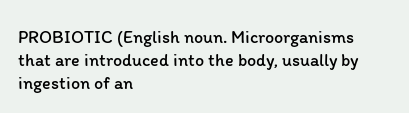PROBIOTIC (English noun. Microorganisms that are introduced into the body, usually by ingestion of an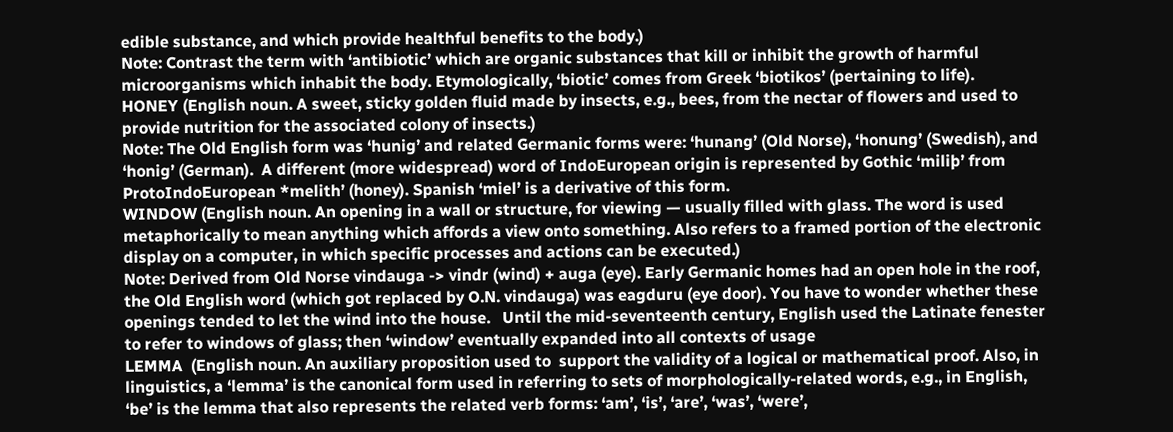edible substance, and which provide healthful benefits to the body.)
Note: Contrast the term with ‘antibiotic’ which are organic substances that kill or inhibit the growth of harmful microorganisms which inhabit the body. Etymologically, ‘biotic’ comes from Greek ‘biotikos’ (pertaining to life).
HONEY (English noun. A sweet, sticky golden fluid made by insects, e.g., bees, from the nectar of flowers and used to provide nutrition for the associated colony of insects.)
Note: The Old English form was ‘hunig’ and related Germanic forms were: ‘hunang’ (Old Norse), ‘honung’ (Swedish), and ‘honig’ (German).  A different (more widespread) word of IndoEuropean origin is represented by Gothic ‘miliþ’ from ProtoIndoEuropean *melith’ (honey). Spanish ‘miel’ is a derivative of this form.
WINDOW (English noun. An opening in a wall or structure, for viewing — usually filled with glass. The word is used metaphorically to mean anything which affords a view onto something. Also refers to a framed portion of the electronic display on a computer, in which specific processes and actions can be executed.)
Note: Derived from Old Norse vindauga -> vindr (wind) + auga (eye). Early Germanic homes had an open hole in the roof, the Old English word (which got replaced by O.N. vindauga) was eagduru (eye door). You have to wonder whether these openings tended to let the wind into the house.   Until the mid-seventeenth century, English used the Latinate fenester to refer to windows of glass; then ‘window’ eventually expanded into all contexts of usage
LEMMA  (English noun. An auxiliary proposition used to  support the validity of a logical or mathematical proof. Also, in linguistics, a ‘lemma’ is the canonical form used in referring to sets of morphologically-related words, e.g., in English, ‘be’ is the lemma that also represents the related verb forms: ‘am’, ‘is’, ‘are’, ‘was’, ‘were’,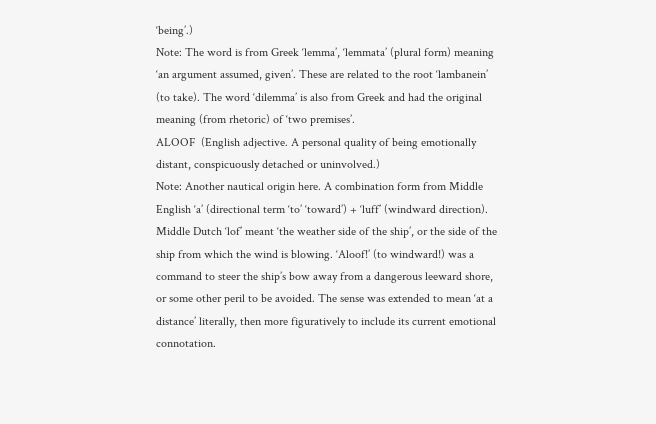‘being’.)
Note: The word is from Greek ‘lemma’, ‘lemmata’ (plural form) meaning ‘an argument assumed, given’. These are related to the root ‘lambanein’ (to take). The word ‘dilemma’ is also from Greek and had the original meaning (from rhetoric) of ‘two premises’.
ALOOF  (English adjective. A personal quality of being emotionally distant, conspicuously detached or uninvolved.)
Note: Another nautical origin here. A combination form from Middle English ‘a’ (directional term ‘to’ ‘toward’) + ‘luff’ (windward direction). Middle Dutch ‘lof’ meant ‘the weather side of the ship’, or the side of the ship from which the wind is blowing. ‘Aloof!’ (to windward!) was a command to steer the ship’s bow away from a dangerous leeward shore, or some other peril to be avoided. The sense was extended to mean ‘at a distance’ literally, then more figuratively to include its current emotional connotation.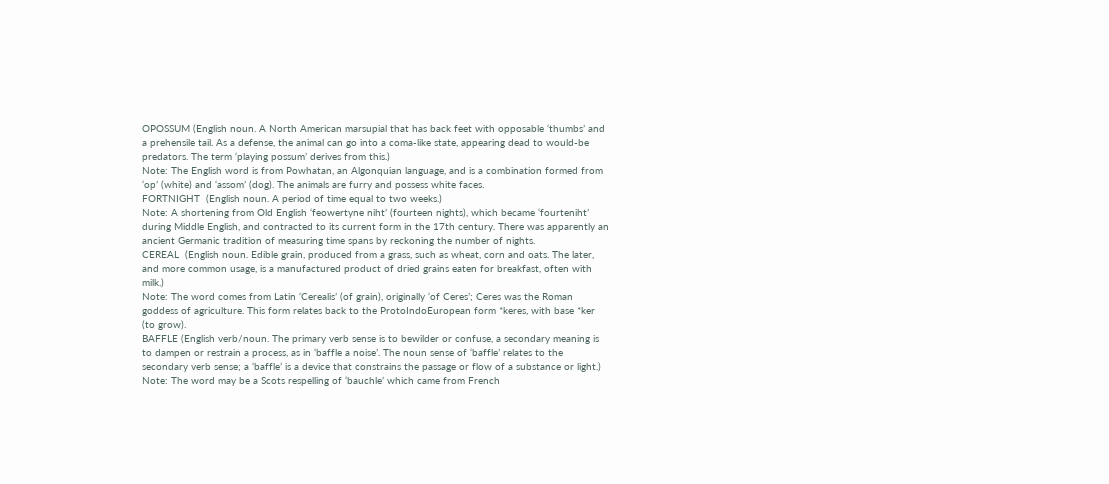OPOSSUM (English noun. A North American marsupial that has back feet with opposable ‘thumbs’ and a prehensile tail. As a defense, the animal can go into a coma-like state, appearing dead to would-be predators. The term ‘playing possum’ derives from this.)
Note: The English word is from Powhatan, an Algonquian language, and is a combination formed from ‘op’ (white) and ‘assom’ (dog). The animals are furry and possess white faces.
FORTNIGHT  (English noun. A period of time equal to two weeks.)
Note: A shortening from Old English ‘feowertyne niht’ (fourteen nights), which became ‘fourteniht’ during Middle English, and contracted to its current form in the 17th century. There was apparently an ancient Germanic tradition of measuring time spans by reckoning the number of nights.
CEREAL  (English noun. Edible grain, produced from a grass, such as wheat, corn and oats. The later, and more common usage, is a manufactured product of dried grains eaten for breakfast, often with milk.)
Note: The word comes from Latin ‘Cerealis’ (of grain), originally ‘of Ceres’; Ceres was the Roman goddess of agriculture. This form relates back to the ProtoIndoEuropean form *keres, with base *ker (to grow).
BAFFLE (English verb/noun. The primary verb sense is to bewilder or confuse, a secondary meaning is to dampen or restrain a process, as in ‘baffle a noise’. The noun sense of ‘baffle’ relates to the secondary verb sense; a ‘baffle’ is a device that constrains the passage or flow of a substance or light.)
Note: The word may be a Scots respelling of ‘bauchle’ which came from French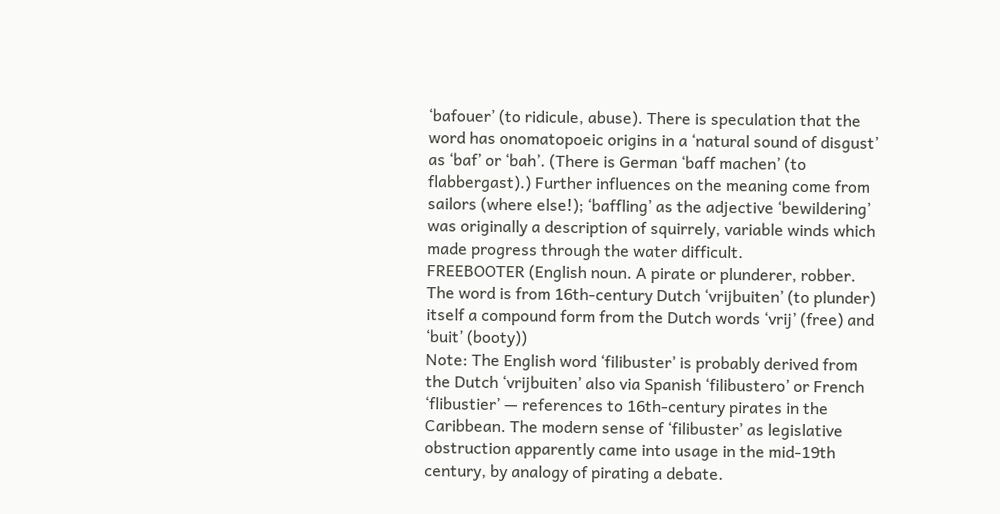‘bafouer’ (to ridicule, abuse). There is speculation that the word has onomatopoeic origins in a ‘natural sound of disgust’ as ‘baf’ or ‘bah’. (There is German ‘baff machen’ (to flabbergast).) Further influences on the meaning come from sailors (where else!); ‘baffling’ as the adjective ‘bewildering’ was originally a description of squirrely, variable winds which made progress through the water difficult.
FREEBOOTER (English noun. A pirate or plunderer, robber. The word is from 16th-century Dutch ‘vrijbuiten’ (to plunder) itself a compound form from the Dutch words ‘vrij’ (free) and ‘buit’ (booty))
Note: The English word ‘filibuster’ is probably derived from the Dutch ‘vrijbuiten’ also via Spanish ‘filibustero’ or French ‘flibustier’ — references to 16th-century pirates in the Caribbean. The modern sense of ‘filibuster’ as legislative obstruction apparently came into usage in the mid-19th century, by analogy of pirating a debate.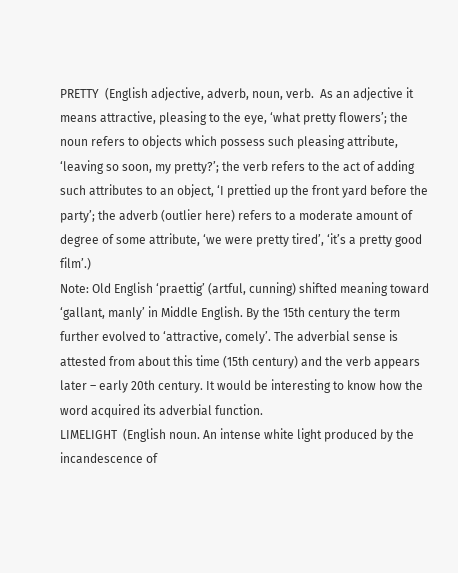PRETTY  (English adjective, adverb, noun, verb.  As an adjective it means attractive, pleasing to the eye, ‘what pretty flowers’; the noun refers to objects which possess such pleasing attribute, ‘leaving so soon, my pretty?’; the verb refers to the act of adding such attributes to an object, ‘I prettied up the front yard before the party’; the adverb (outlier here) refers to a moderate amount of degree of some attribute, ‘we were pretty tired’, ‘it’s a pretty good film’.)
Note: Old English ‘praettig’ (artful, cunning) shifted meaning toward ‘gallant, manly’ in Middle English. By the 15th century the term further evolved to ‘attractive, comely’. The adverbial sense is attested from about this time (15th century) and the verb appears later – early 20th century. It would be interesting to know how the word acquired its adverbial function.
LIMELIGHT  (English noun. An intense white light produced by the incandescence of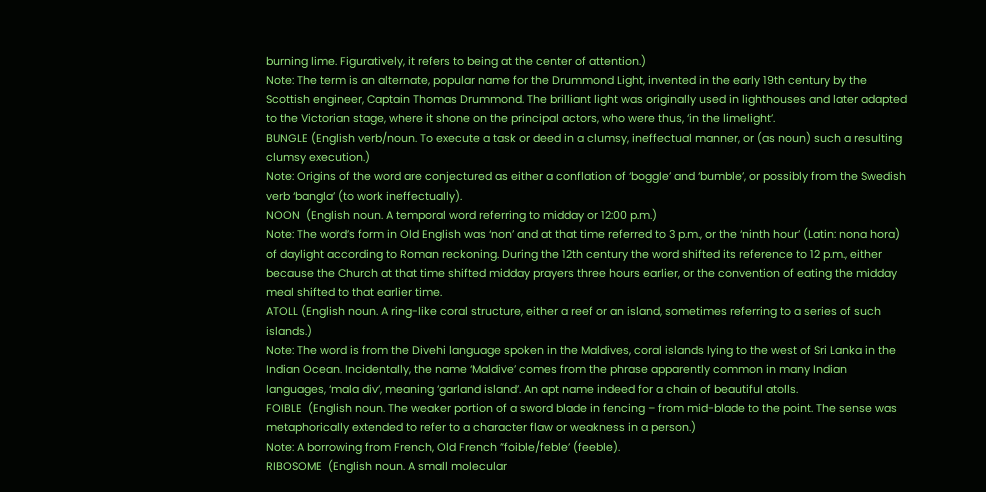burning lime. Figuratively, it refers to being at the center of attention.)
Note: The term is an alternate, popular name for the Drummond Light, invented in the early 19th century by the Scottish engineer, Captain Thomas Drummond. The brilliant light was originally used in lighthouses and later adapted to the Victorian stage, where it shone on the principal actors, who were thus, ‘in the limelight’.
BUNGLE (English verb/noun. To execute a task or deed in a clumsy, ineffectual manner, or (as noun) such a resulting clumsy execution.)
Note: Origins of the word are conjectured as either a conflation of ‘boggle’ and ‘bumble’, or possibly from the Swedish verb ‘bangla’ (to work ineffectually).
NOON  (English noun. A temporal word referring to midday or 12:00 p.m.)
Note: The word’s form in Old English was ‘non’ and at that time referred to 3 p.m., or the ‘ninth hour’ (Latin: nona hora) of daylight according to Roman reckoning. During the 12th century the word shifted its reference to 12 p.m., either because the Church at that time shifted midday prayers three hours earlier, or the convention of eating the midday meal shifted to that earlier time.
ATOLL (English noun. A ring-like coral structure, either a reef or an island, sometimes referring to a series of such islands.)
Note: The word is from the Divehi language spoken in the Maldives, coral islands lying to the west of Sri Lanka in the Indian Ocean. Incidentally, the name ‘Maldive’ comes from the phrase apparently common in many Indian languages, ‘mala div’, meaning ‘garland island’. An apt name indeed for a chain of beautiful atolls.
FOIBLE  (English noun. The weaker portion of a sword blade in fencing – from mid-blade to the point. The sense was metaphorically extended to refer to a character flaw or weakness in a person.)
Note: A borrowing from French, Old French ”foible/feble’ (feeble).
RIBOSOME  (English noun. A small molecular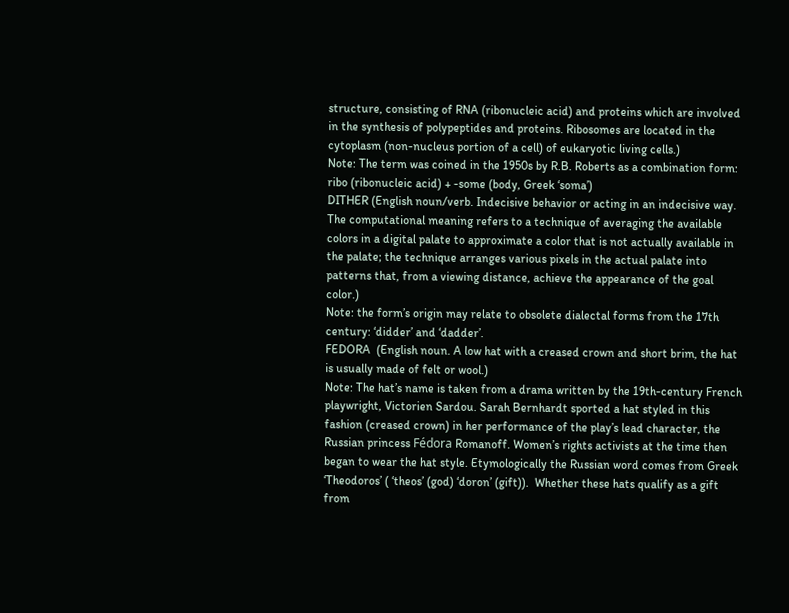structure, consisting of RNA (ribonucleic acid) and proteins which are involved in the synthesis of polypeptides and proteins. Ribosomes are located in the cytoplasm (non-nucleus portion of a cell) of eukaryotic living cells.)
Note: The term was coined in the 1950s by R.B. Roberts as a combination form: ribo (ribonucleic acid) + -some (body, Greek ‘soma’)
DITHER (English noun/verb. Indecisive behavior or acting in an indecisive way. The computational meaning refers to a technique of averaging the available colors in a digital palate to approximate a color that is not actually available in the palate; the technique arranges various pixels in the actual palate into patterns that, from a viewing distance, achieve the appearance of the goal color.)
Note: the form’s origin may relate to obsolete dialectal forms from the 17th century: ‘didder’ and ‘dadder’.
FEDORA  (English noun. A low hat with a creased crown and short brim, the hat is usually made of felt or wool.)
Note: The hat’s name is taken from a drama written by the 19th-century French playwright, Victorien Sardou. Sarah Bernhardt sported a hat styled in this fashion (creased crown) in her performance of the play’s lead character, the Russian princess Fédora Romanoff. Women’s rights activists at the time then began to wear the hat style. Etymologically the Russian word comes from Greek ‘Theodoros’ ( ‘theos’ (god) ‘doron’ (gift)).  Whether these hats qualify as a gift from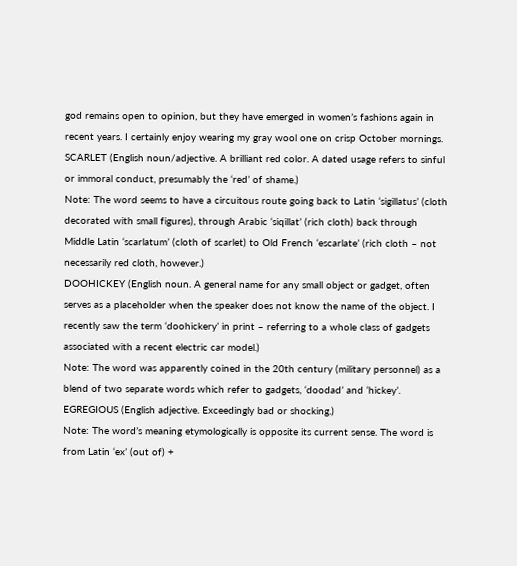god remains open to opinion, but they have emerged in women’s fashions again in recent years. I certainly enjoy wearing my gray wool one on crisp October mornings.
SCARLET (English noun/adjective. A brilliant red color. A dated usage refers to sinful or immoral conduct, presumably the ‘red’ of shame.)
Note: The word seems to have a circuitous route going back to Latin ‘sigillatus’ (cloth decorated with small figures), through Arabic ‘siqillat’ (rich cloth) back through Middle Latin ‘scarlatum’ (cloth of scarlet) to Old French ‘escarlate’ (rich cloth – not necessarily red cloth, however.)
DOOHICKEY (English noun. A general name for any small object or gadget, often serves as a placeholder when the speaker does not know the name of the object. I recently saw the term ‘doohickery’ in print – referring to a whole class of gadgets associated with a recent electric car model.)
Note: The word was apparently coined in the 20th century (military personnel) as a blend of two separate words which refer to gadgets, ‘doodad’ and ‘hickey’.
EGREGIOUS (English adjective. Exceedingly bad or shocking.)
Note: The word’s meaning etymologically is opposite its current sense. The word is from Latin ‘ex’ (out of) +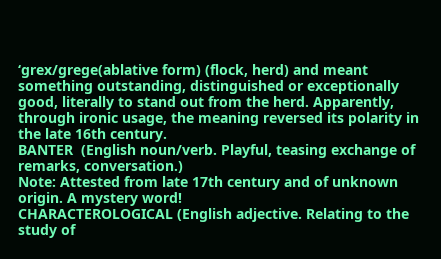‘grex/grege(ablative form) (flock, herd) and meant something outstanding, distinguished or exceptionally good, literally to stand out from the herd. Apparently, through ironic usage, the meaning reversed its polarity in the late 16th century.
BANTER  (English noun/verb. Playful, teasing exchange of remarks, conversation.)
Note: Attested from late 17th century and of unknown origin. A mystery word!
CHARACTEROLOGICAL (English adjective. Relating to the study of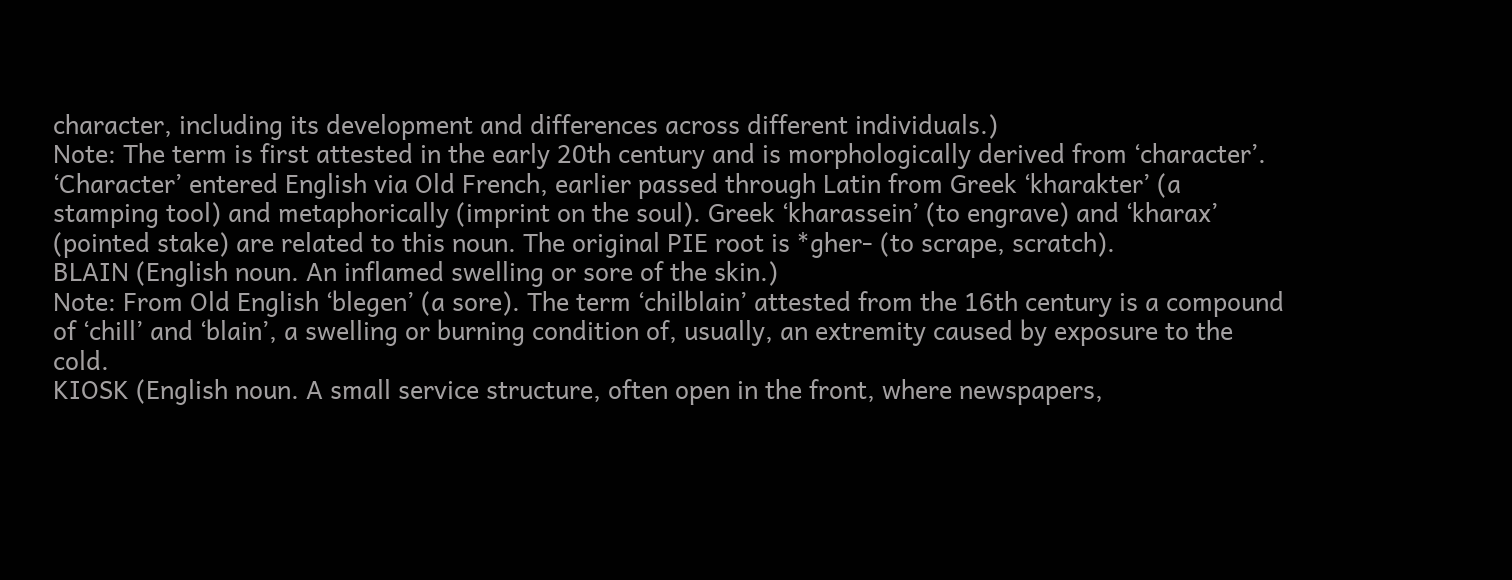character, including its development and differences across different individuals.)
Note: The term is first attested in the early 20th century and is morphologically derived from ‘character’. ‘Character’ entered English via Old French, earlier passed through Latin from Greek ‘kharakter’ (a stamping tool) and metaphorically (imprint on the soul). Greek ‘kharassein’ (to engrave) and ‘kharax’ (pointed stake) are related to this noun. The original PIE root is *gher- (to scrape, scratch).
BLAIN (English noun. An inflamed swelling or sore of the skin.)
Note: From Old English ‘blegen’ (a sore). The term ‘chilblain’ attested from the 16th century is a compound of ‘chill’ and ‘blain’, a swelling or burning condition of, usually, an extremity caused by exposure to the cold.
KIOSK (English noun. A small service structure, often open in the front, where newspapers,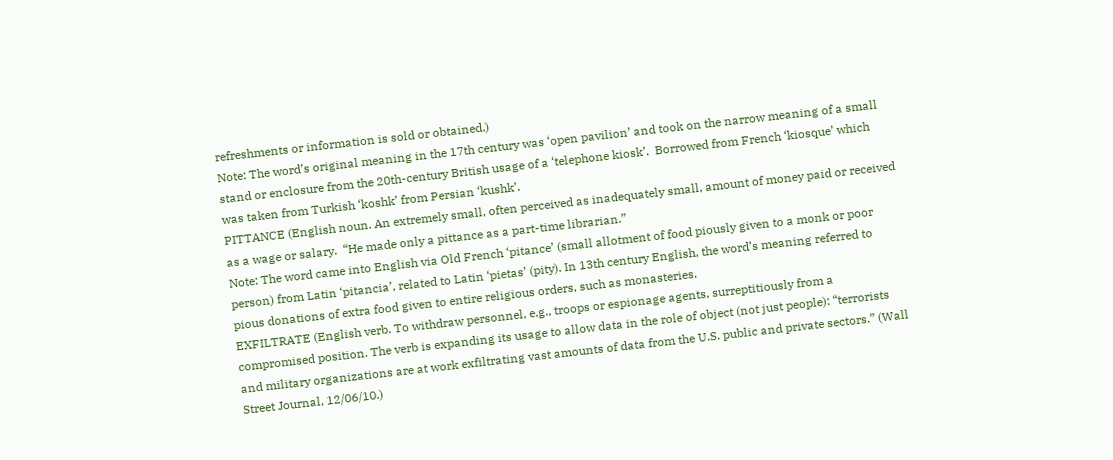refreshments or information is sold or obtained.)
Note: The word’s original meaning in the 17th century was ‘open pavilion’ and took on the narrow meaning of a small stand or enclosure from the 20th-century British usage of a ‘telephone kiosk’.  Borrowed from French ‘kiosque’ which was taken from Turkish ‘koshk’ from Persian ‘kushk’.
PITTANCE (English noun. An extremely small, often perceived as inadequately small, amount of money paid or received as a wage or salary.  “He made only a pittance as a part-time librarian.”
Note: The word came into English via Old French ‘pitance’ (small allotment of food piously given to a monk or poor person) from Latin ‘pitancia’, related to Latin ‘pietas’ (pity). In 13th century English, the word’s meaning referred to pious donations of extra food given to entire religious orders, such as monasteries.
EXFILTRATE (English verb. To withdraw personnel, e.g., troops or espionage agents, surreptitiously from a compromised position. The verb is expanding its usage to allow data in the role of object (not just people): “terrorists and military organizations are at work exfiltrating vast amounts of data from the U.S. public and private sectors.” (Wall Street Journal, 12/06/10.)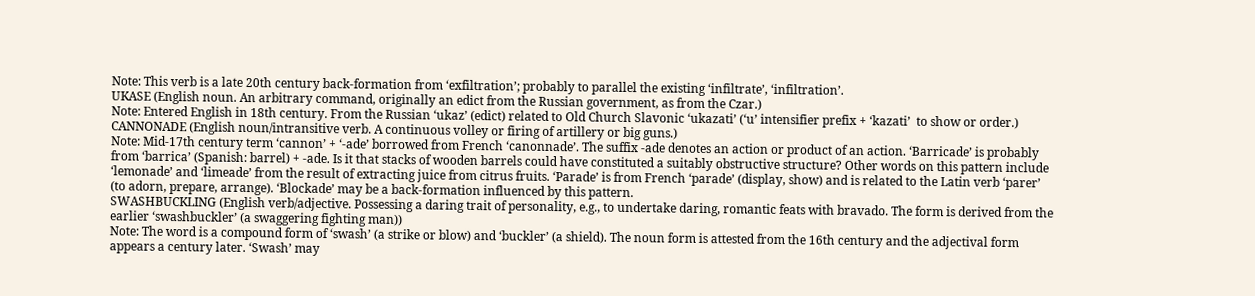Note: This verb is a late 20th century back-formation from ‘exfiltration’; probably to parallel the existing ‘infiltrate’, ‘infiltration’.
UKASE (English noun. An arbitrary command, originally an edict from the Russian government, as from the Czar.)
Note: Entered English in 18th century. From the Russian ‘ukaz’ (edict) related to Old Church Slavonic ‘ukazati’ (‘u’ intensifier prefix + ‘kazati’  to show or order.)
CANNONADE (English noun/intransitive verb. A continuous volley or firing of artillery or big guns.)
Note: Mid-17th century term ‘cannon’ + ‘-ade’ borrowed from French ‘canonnade’. The suffix -ade denotes an action or product of an action. ‘Barricade’ is probably from ‘barrica’ (Spanish: barrel) + -ade. Is it that stacks of wooden barrels could have constituted a suitably obstructive structure? Other words on this pattern include ‘lemonade’ and ‘limeade’ from the result of extracting juice from citrus fruits. ‘Parade’ is from French ‘parade’ (display, show) and is related to the Latin verb ‘parer’ (to adorn, prepare, arrange). ‘Blockade’ may be a back-formation influenced by this pattern.
SWASHBUCKLING (English verb/adjective. Possessing a daring trait of personality, e.g., to undertake daring, romantic feats with bravado. The form is derived from the earlier ‘swashbuckler’ (a swaggering fighting man))
Note: The word is a compound form of ‘swash’ (a strike or blow) and ‘buckler’ (a shield). The noun form is attested from the 16th century and the adjectival form appears a century later. ‘Swash’ may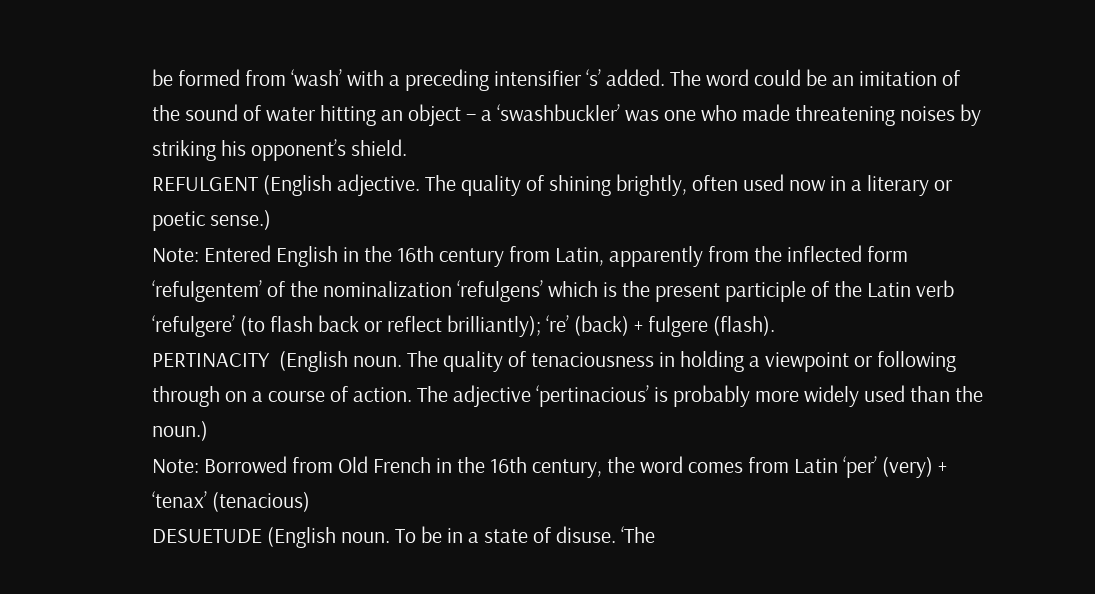be formed from ‘wash’ with a preceding intensifier ‘s’ added. The word could be an imitation of the sound of water hitting an object – a ‘swashbuckler’ was one who made threatening noises by striking his opponent’s shield.
REFULGENT (English adjective. The quality of shining brightly, often used now in a literary or poetic sense.)
Note: Entered English in the 16th century from Latin, apparently from the inflected form ‘refulgentem’ of the nominalization ‘refulgens’ which is the present participle of the Latin verb ‘refulgere’ (to flash back or reflect brilliantly); ‘re’ (back) + fulgere (flash).
PERTINACITY  (English noun. The quality of tenaciousness in holding a viewpoint or following through on a course of action. The adjective ‘pertinacious’ is probably more widely used than the noun.)
Note: Borrowed from Old French in the 16th century, the word comes from Latin ‘per’ (very) + ‘tenax’ (tenacious)
DESUETUDE (English noun. To be in a state of disuse. ‘The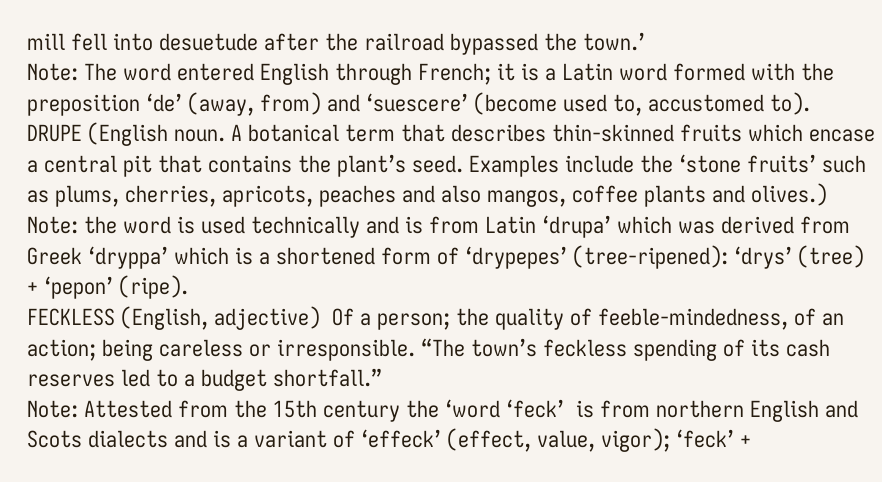mill fell into desuetude after the railroad bypassed the town.’
Note: The word entered English through French; it is a Latin word formed with the preposition ‘de’ (away, from) and ‘suescere’ (become used to, accustomed to).
DRUPE (English noun. A botanical term that describes thin-skinned fruits which encase a central pit that contains the plant’s seed. Examples include the ‘stone fruits’ such as plums, cherries, apricots, peaches and also mangos, coffee plants and olives.)
Note: the word is used technically and is from Latin ‘drupa’ which was derived from Greek ‘dryppa’ which is a shortened form of ‘drypepes’ (tree-ripened): ‘drys’ (tree) + ‘pepon’ (ripe).
FECKLESS (English, adjective)  Of a person; the quality of feeble-mindedness, of an action; being careless or irresponsible. “The town’s feckless spending of its cash reserves led to a budget shortfall.”
Note: Attested from the 15th century the ‘word ‘feck’  is from northern English and Scots dialects and is a variant of ‘effeck’ (effect, value, vigor); ‘feck’ +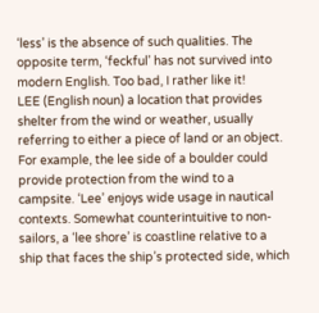‘less’ is the absence of such qualities. The opposite term, ‘feckful’ has not survived into modern English. Too bad, I rather like it!
LEE (English noun) a location that provides shelter from the wind or weather, usually referring to either a piece of land or an object. For example, the lee side of a boulder could provide protection from the wind to a campsite. ‘Lee’ enjoys wide usage in nautical contexts. Somewhat counterintuitive to non-sailors, a ‘lee shore’ is coastline relative to a ship that faces the ship’s protected side, which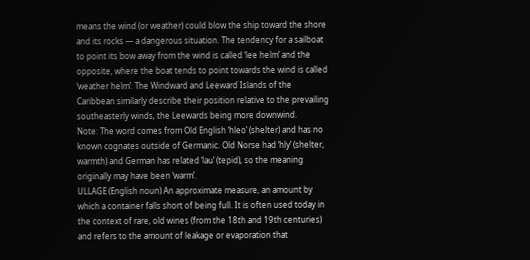means the wind (or weather) could blow the ship toward the shore and its rocks — a dangerous situation. The tendency for a sailboat to point its bow away from the wind is called ‘lee helm’ and the opposite, where the boat tends to point towards the wind is called ‘weather helm’. The Windward and Leeward Islands of the Caribbean similarly describe their position relative to the prevailing southeasterly winds, the Leewards being more downwind.
Note: The word comes from Old English ‘hleo’ (shelter) and has no known cognates outside of Germanic. Old Norse had ‘hly’ (shelter, warmth) and German has related ‘lau’ (tepid), so the meaning originally may have been ‘warm’.
ULLAGE (English noun) An approximate measure, an amount by which a container falls short of being full. It is often used today in the context of rare, old wines (from the 18th and 19th centuries) and refers to the amount of leakage or evaporation that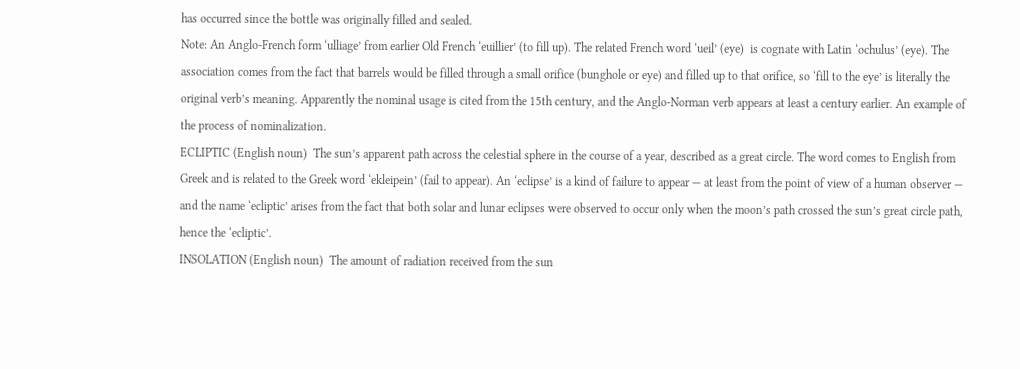has occurred since the bottle was originally filled and sealed.
Note: An Anglo-French form ‘ulliage’ from earlier Old French ‘euillier’ (to fill up). The related French word ‘ueil’ (eye)  is cognate with Latin ‘ochulus’ (eye). The association comes from the fact that barrels would be filled through a small orifice (bunghole or eye) and filled up to that orifice, so ‘fill to the eye’ is literally the original verb’s meaning. Apparently the nominal usage is cited from the 15th century, and the Anglo-Norman verb appears at least a century earlier. An example of the process of nominalization.
ECLIPTIC (English noun)  The sun’s apparent path across the celestial sphere in the course of a year, described as a great circle. The word comes to English from Greek and is related to the Greek word ‘ekleipein’ (fail to appear). An ‘eclipse’ is a kind of failure to appear — at least from the point of view of a human observer — and the name ‘ecliptic’ arises from the fact that both solar and lunar eclipses were observed to occur only when the moon’s path crossed the sun’s great circle path, hence the ‘ecliptic’.
INSOLATION (English noun)  The amount of radiation received from the sun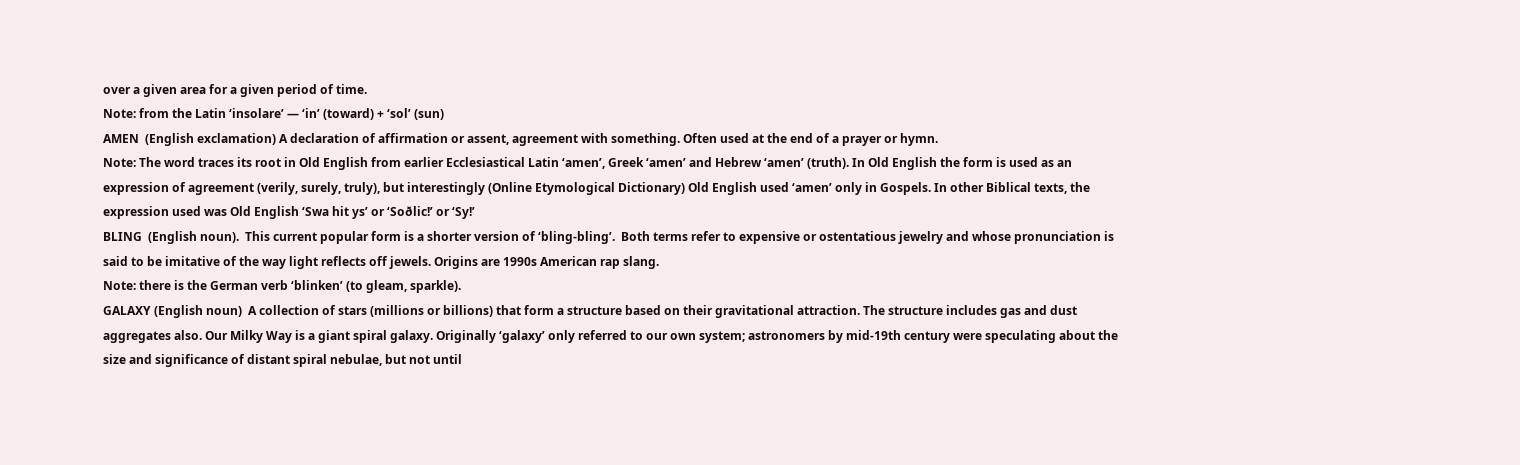over a given area for a given period of time.
Note: from the Latin ‘insolare’ — ‘in’ (toward) + ‘sol’ (sun)
AMEN  (English exclamation) A declaration of affirmation or assent, agreement with something. Often used at the end of a prayer or hymn.
Note: The word traces its root in Old English from earlier Ecclesiastical Latin ‘amen’, Greek ‘amen’ and Hebrew ‘amen’ (truth). In Old English the form is used as an expression of agreement (verily, surely, truly), but interestingly (Online Etymological Dictionary) Old English used ‘amen’ only in Gospels. In other Biblical texts, the expression used was Old English ‘Swa hit ys’ or ‘Soðlic!’ or ‘Sy!’
BLING  (English noun).  This current popular form is a shorter version of ‘bling-bling’.  Both terms refer to expensive or ostentatious jewelry and whose pronunciation is said to be imitative of the way light reflects off jewels. Origins are 1990s American rap slang.
Note: there is the German verb ‘blinken’ (to gleam, sparkle).
GALAXY (English noun)  A collection of stars (millions or billions) that form a structure based on their gravitational attraction. The structure includes gas and dust aggregates also. Our Milky Way is a giant spiral galaxy. Originally ‘galaxy’ only referred to our own system; astronomers by mid-19th century were speculating about the size and significance of distant spiral nebulae, but not until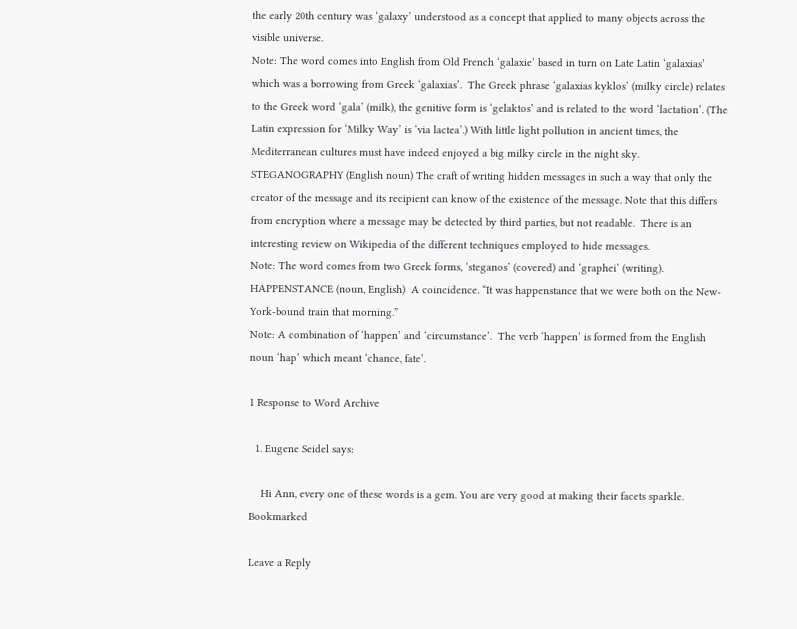the early 20th century was ‘galaxy’ understood as a concept that applied to many objects across the visible universe.
Note: The word comes into English from Old French ‘galaxie’ based in turn on Late Latin ‘galaxias’ which was a borrowing from Greek ‘galaxias’.  The Greek phrase ‘galaxias kyklos’ (milky circle) relates to the Greek word ‘gala’ (milk), the genitive form is ‘gelaktos’ and is related to the word ‘lactation’. (The Latin expression for ‘Milky Way’ is ‘via lactea’.) With little light pollution in ancient times, the Mediterranean cultures must have indeed enjoyed a big milky circle in the night sky.
STEGANOGRAPHY (English noun) The craft of writing hidden messages in such a way that only the creator of the message and its recipient can know of the existence of the message. Note that this differs from encryption where a message may be detected by third parties, but not readable.  There is an interesting review on Wikipedia of the different techniques employed to hide messages.
Note: The word comes from two Greek forms, ‘steganos’ (covered) and ‘graphei’ (writing).
HAPPENSTANCE (noun, English)  A coincidence. “It was happenstance that we were both on the New-York-bound train that morning.”
Note: A combination of ‘happen’ and ‘circumstance’.  The verb ‘happen’ is formed from the English noun ‘hap’ which meant ‘chance, fate’.

1 Response to Word Archive

  1. Eugene Seidel says:

    Hi Ann, every one of these words is a gem. You are very good at making their facets sparkle. Bookmarked

Leave a Reply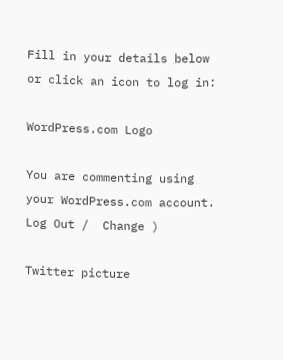Fill in your details below or click an icon to log in:

WordPress.com Logo

You are commenting using your WordPress.com account. Log Out /  Change )

Twitter picture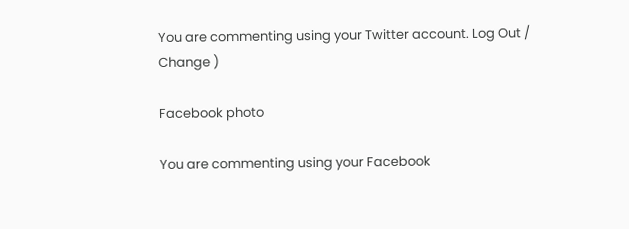You are commenting using your Twitter account. Log Out /  Change )

Facebook photo

You are commenting using your Facebook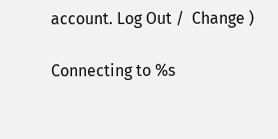account. Log Out /  Change )

Connecting to %s